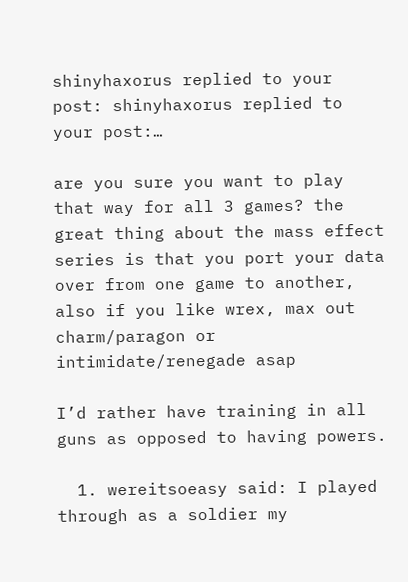shinyhaxorus replied to your post: shinyhaxorus replied to your post:…

are you sure you want to play that way for all 3 games? the great thing about the mass effect series is that you port your data over from one game to another, also if you like wrex, max out charm/paragon or intimidate/renegade asap

I’d rather have training in all guns as opposed to having powers.

  1. wereitsoeasy said: I played through as a soldier my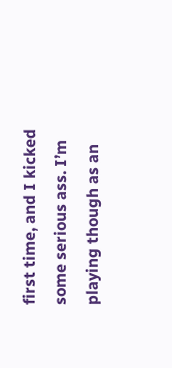first time, and I kicked some serious ass. I’m playing though as an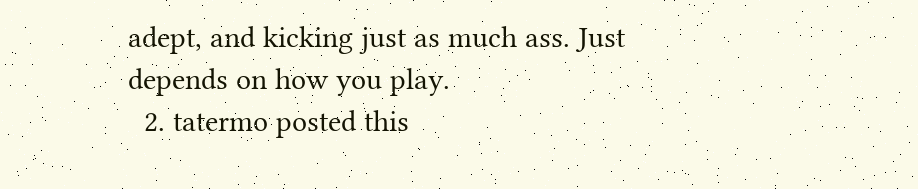adept, and kicking just as much ass. Just depends on how you play.
  2. tatermo posted this